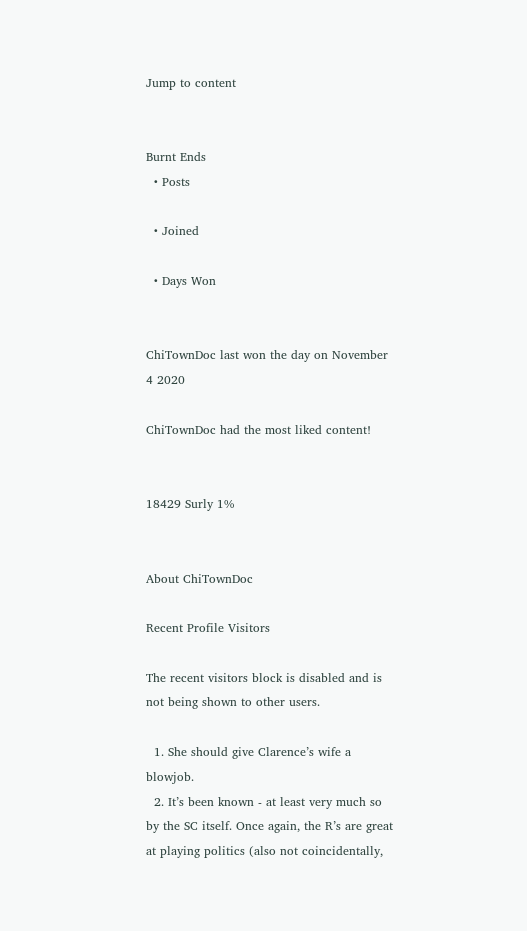Jump to content


Burnt Ends
  • Posts

  • Joined

  • Days Won


ChiTownDoc last won the day on November 4 2020

ChiTownDoc had the most liked content!


18429 Surly 1%


About ChiTownDoc

Recent Profile Visitors

The recent visitors block is disabled and is not being shown to other users.

  1. She should give Clarence’s wife a blowjob.
  2. It’s been known - at least very much so by the SC itself. Once again, the R’s are great at playing politics (also not coincidentally,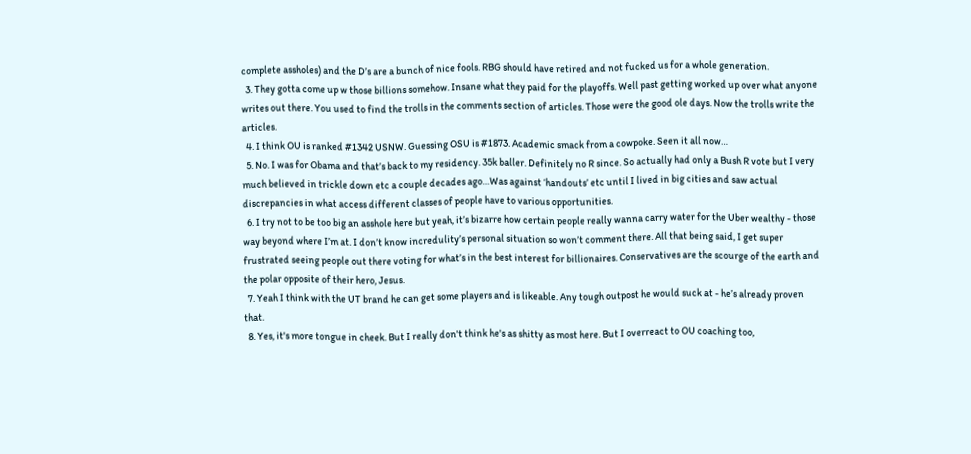complete assholes) and the D’s are a bunch of nice fools. RBG should have retired and not fucked us for a whole generation.
  3. They gotta come up w those billions somehow. Insane what they paid for the playoffs. Well past getting worked up over what anyone writes out there. You used to find the trolls in the comments section of articles. Those were the good ole days. Now the trolls write the articles.
  4. I think OU is ranked #1342 USNW. Guessing OSU is #1873. Academic smack from a cowpoke. Seen it all now…
  5. No. I was for Obama and that’s back to my residency. 35k baller. Definitely no R since. So actually had only a Bush R vote but I very much believed in trickle down etc a couple decades ago…Was against ‘handouts’ etc until I lived in big cities and saw actual discrepancies in what access different classes of people have to various opportunities.
  6. I try not to be too big an asshole here but yeah, it’s bizarre how certain people really wanna carry water for the Uber wealthy - those way beyond where I’m at. I don’t know incredulity’s personal situation so won’t comment there. All that being said, I get super frustrated seeing people out there voting for what’s in the best interest for billionaires. Conservatives are the scourge of the earth and the polar opposite of their hero, Jesus.
  7. Yeah I think with the UT brand he can get some players and is likeable. Any tough outpost he would suck at - he’s already proven that.
  8. Yes, it's more tongue in cheek. But I really don't think he's as shitty as most here. But I overreact to OU coaching too,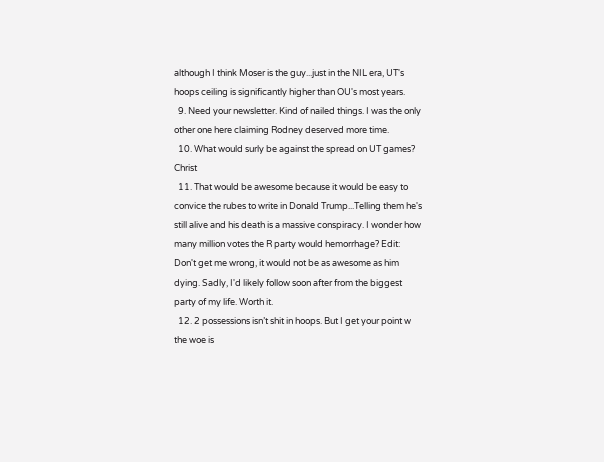although I think Moser is the guy...just in the NIL era, UT's hoops ceiling is significantly higher than OU's most years.
  9. Need your newsletter. Kind of nailed things. I was the only other one here claiming Rodney deserved more time.
  10. What would surly be against the spread on UT games? Christ
  11. That would be awesome because it would be easy to convice the rubes to write in Donald Trump...Telling them he's still alive and his death is a massive conspiracy. I wonder how many million votes the R party would hemorrhage? Edit: Don't get me wrong, it would not be as awesome as him dying. Sadly, I'd likely follow soon after from the biggest party of my life. Worth it.
  12. 2 possessions isn’t shit in hoops. But I get your point w the woe is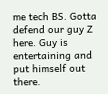me tech BS. Gotta defend our guy Z here. Guy is entertaining and put himself out there.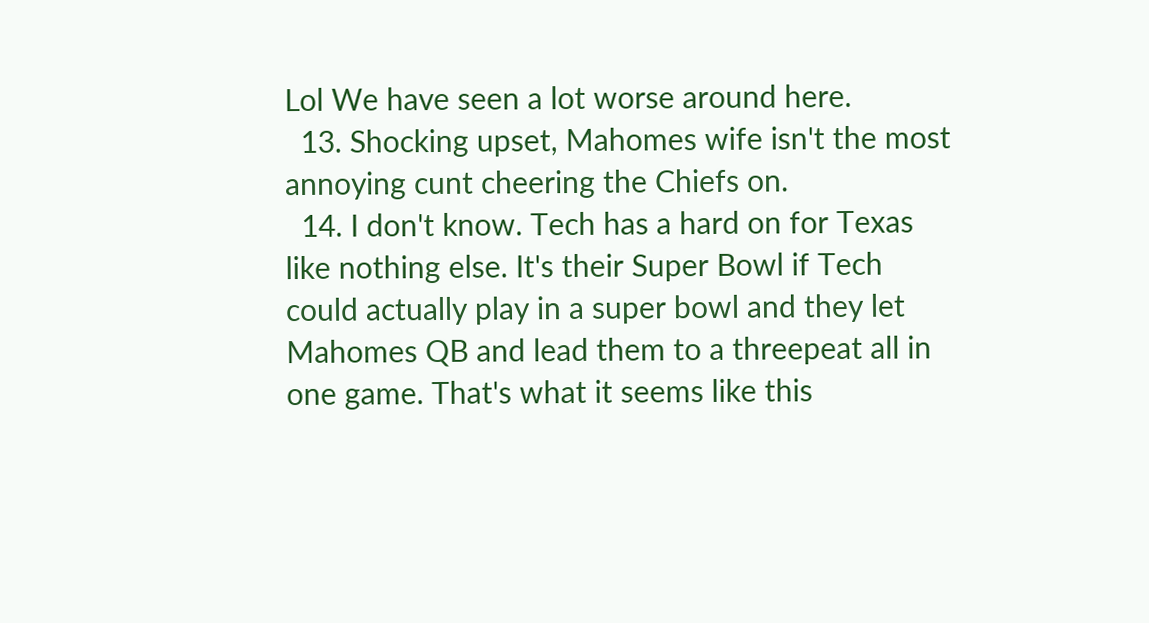Lol We have seen a lot worse around here.
  13. Shocking upset, Mahomes wife isn't the most annoying cunt cheering the Chiefs on.
  14. I don't know. Tech has a hard on for Texas like nothing else. It's their Super Bowl if Tech could actually play in a super bowl and they let Mahomes QB and lead them to a threepeat all in one game. That's what it seems like this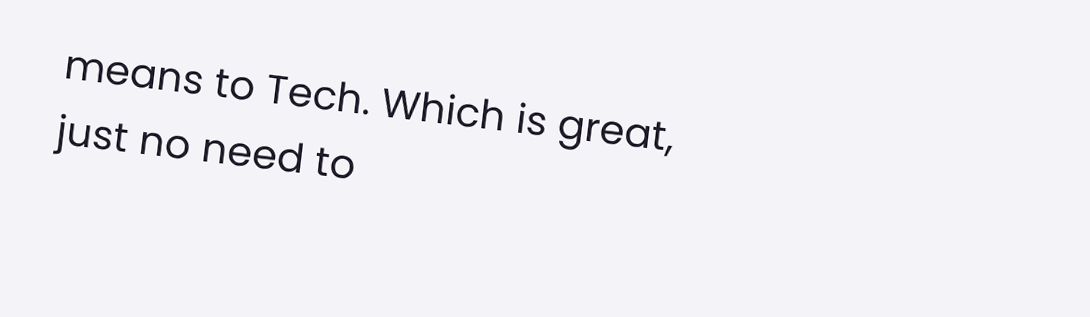means to Tech. Which is great, just no need to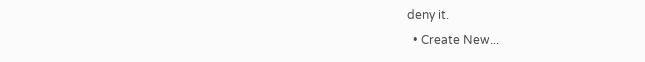deny it.
  • Create New...